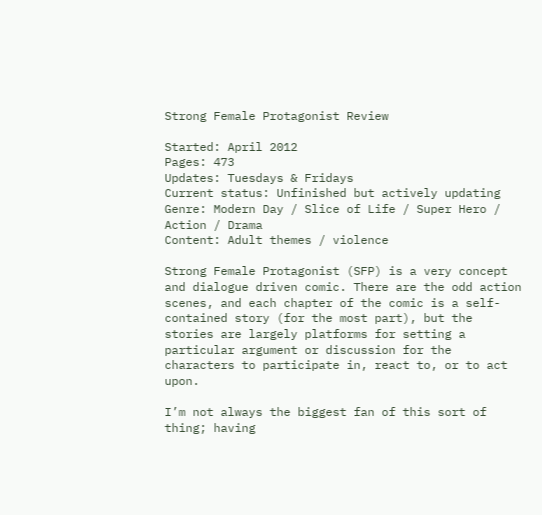Strong Female Protagonist Review

Started: April 2012
Pages: 473
Updates: Tuesdays & Fridays
Current status: Unfinished but actively updating
Genre: Modern Day / Slice of Life / Super Hero / Action / Drama
Content: Adult themes / violence

Strong Female Protagonist (SFP) is a very concept and dialogue driven comic. There are the odd action scenes, and each chapter of the comic is a self-contained story (for the most part), but the stories are largely platforms for setting a particular argument or discussion for the characters to participate in, react to, or to act upon.

I’m not always the biggest fan of this sort of thing; having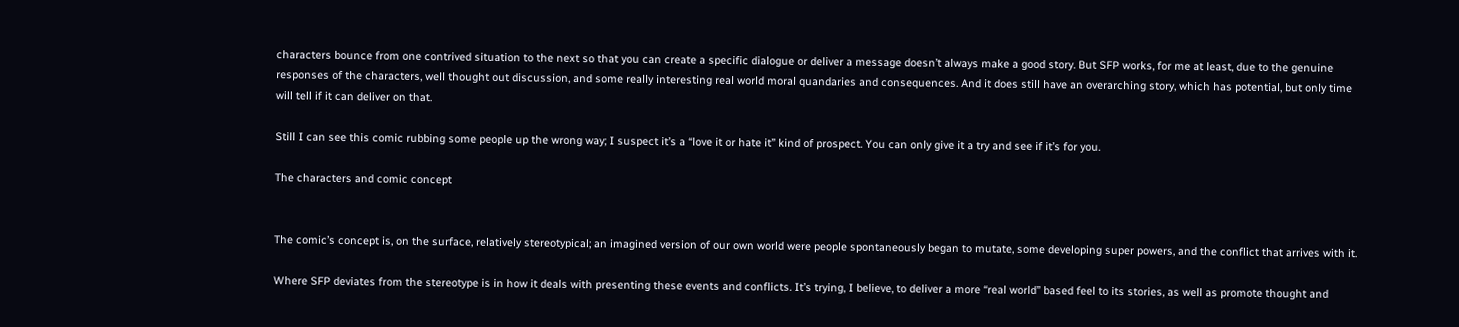characters bounce from one contrived situation to the next so that you can create a specific dialogue or deliver a message doesn’t always make a good story. But SFP works, for me at least, due to the genuine responses of the characters, well thought out discussion, and some really interesting real world moral quandaries and consequences. And it does still have an overarching story, which has potential, but only time will tell if it can deliver on that.

Still I can see this comic rubbing some people up the wrong way; I suspect it’s a “love it or hate it” kind of prospect. You can only give it a try and see if it’s for you.

The characters and comic concept


The comic’s concept is, on the surface, relatively stereotypical; an imagined version of our own world were people spontaneously began to mutate, some developing super powers, and the conflict that arrives with it.

Where SFP deviates from the stereotype is in how it deals with presenting these events and conflicts. It’s trying, I believe, to deliver a more “real world” based feel to its stories, as well as promote thought and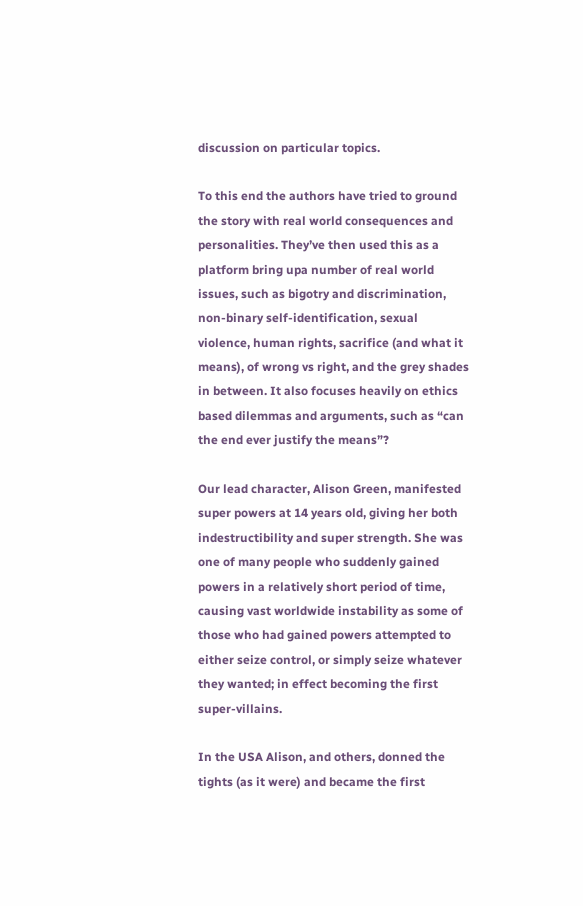discussion on particular topics.

To this end the authors have tried to ground the story with real world consequences and personalities. They’ve then used this as a platform bring upa number of real world issues, such as bigotry and discrimination, non-binary self-identification, sexual violence, human rights, sacrifice (and what it means), of wrong vs right, and the grey shades in between. It also focuses heavily on ethics based dilemmas and arguments, such as “can the end ever justify the means”?

Our lead character, Alison Green, manifested super powers at 14 years old, giving her both indestructibility and super strength. She was one of many people who suddenly gained powers in a relatively short period of time, causing vast worldwide instability as some of those who had gained powers attempted to either seize control, or simply seize whatever they wanted; in effect becoming the first super-villains.

In the USA Alison, and others, donned the tights (as it were) and became the first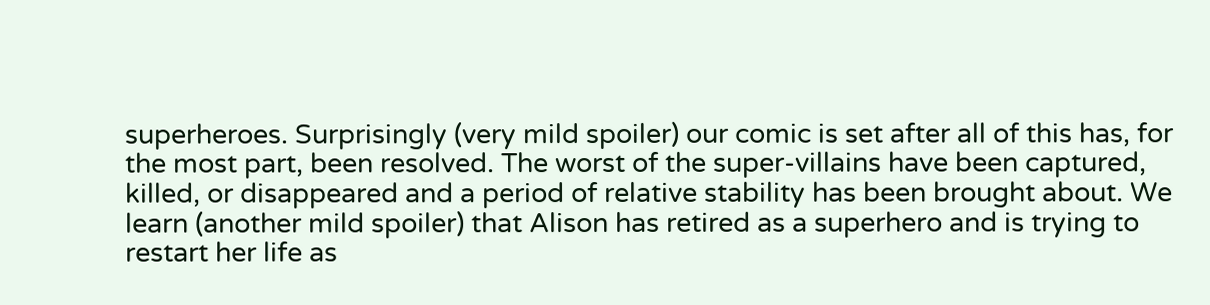superheroes. Surprisingly (very mild spoiler) our comic is set after all of this has, for the most part, been resolved. The worst of the super-villains have been captured, killed, or disappeared and a period of relative stability has been brought about. We learn (another mild spoiler) that Alison has retired as a superhero and is trying to restart her life as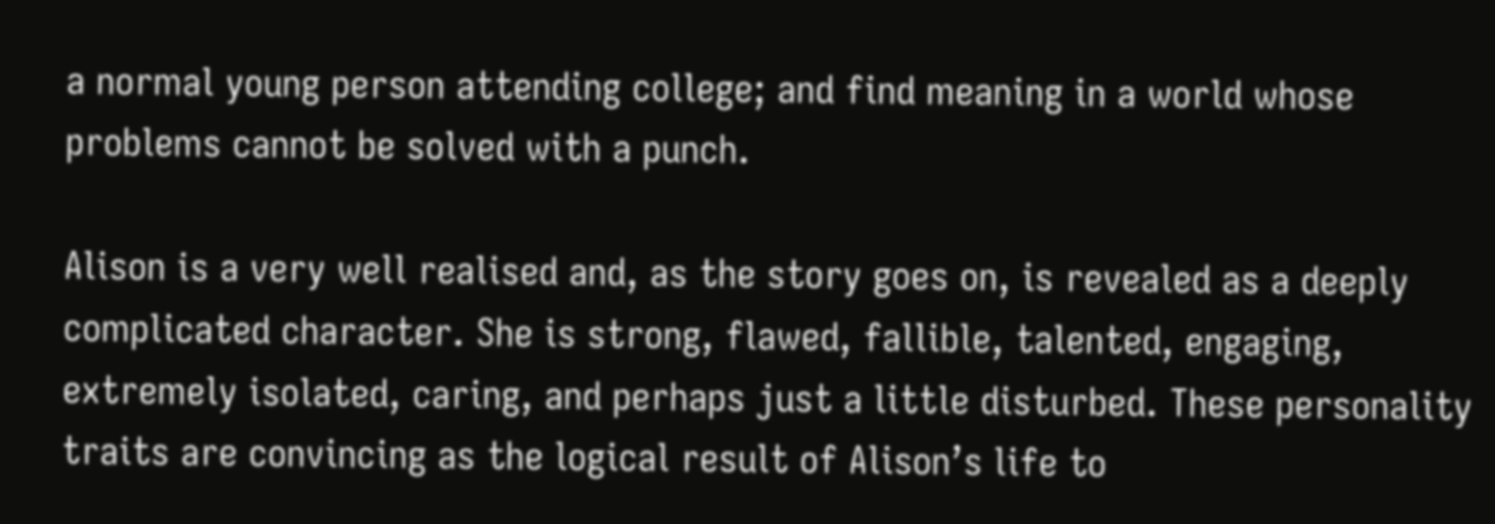a normal young person attending college; and find meaning in a world whose problems cannot be solved with a punch.

Alison is a very well realised and, as the story goes on, is revealed as a deeply complicated character. She is strong, flawed, fallible, talented, engaging, extremely isolated, caring, and perhaps just a little disturbed. These personality traits are convincing as the logical result of Alison’s life to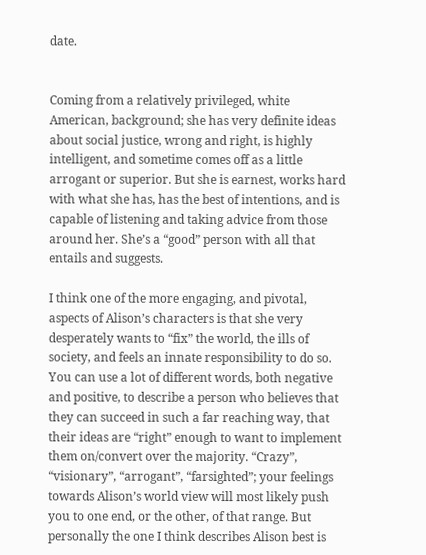date.


Coming from a relatively privileged, white American, background; she has very definite ideas about social justice, wrong and right, is highly intelligent, and sometime comes off as a little arrogant or superior. But she is earnest, works hard with what she has, has the best of intentions, and is capable of listening and taking advice from those around her. She’s a “good” person with all that entails and suggests.

I think one of the more engaging, and pivotal, aspects of Alison’s characters is that she very desperately wants to “fix” the world, the ills of society, and feels an innate responsibility to do so. You can use a lot of different words, both negative and positive, to describe a person who believes that they can succeed in such a far reaching way, that their ideas are “right” enough to want to implement them on/convert over the majority. “Crazy”, “visionary”, “arrogant”, “farsighted”; your feelings towards Alison’s world view will most likely push you to one end, or the other, of that range. But personally the one I think describes Alison best is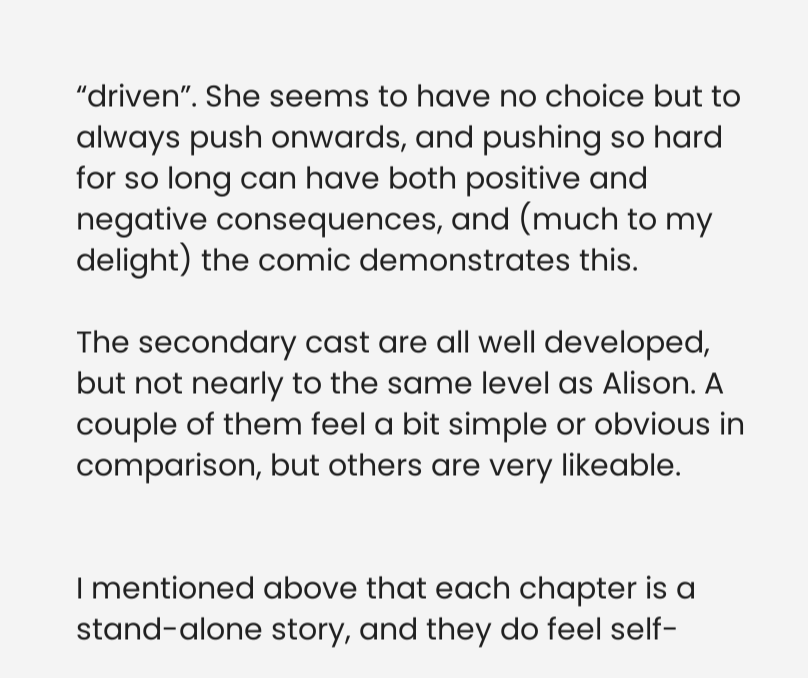“driven”. She seems to have no choice but to always push onwards, and pushing so hard for so long can have both positive and negative consequences, and (much to my delight) the comic demonstrates this.

The secondary cast are all well developed, but not nearly to the same level as Alison. A couple of them feel a bit simple or obvious in comparison, but others are very likeable.


I mentioned above that each chapter is a stand-alone story, and they do feel self-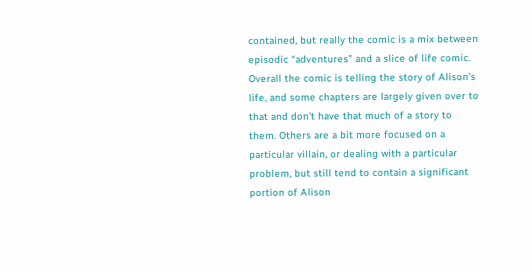contained, but really the comic is a mix between episodic “adventures” and a slice of life comic. Overall the comic is telling the story of Alison’s life, and some chapters are largely given over to that and don’t have that much of a story to them. Others are a bit more focused on a particular villain, or dealing with a particular problem, but still tend to contain a significant portion of Alison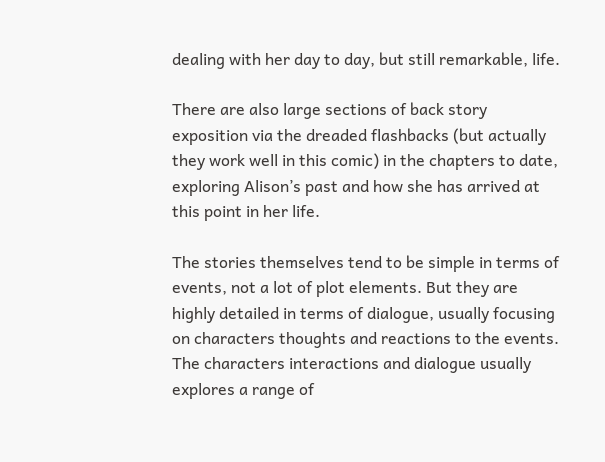dealing with her day to day, but still remarkable, life.

There are also large sections of back story exposition via the dreaded flashbacks (but actually they work well in this comic) in the chapters to date, exploring Alison’s past and how she has arrived at this point in her life.

The stories themselves tend to be simple in terms of events, not a lot of plot elements. But they are highly detailed in terms of dialogue, usually focusing on characters thoughts and reactions to the events. The characters interactions and dialogue usually explores a range of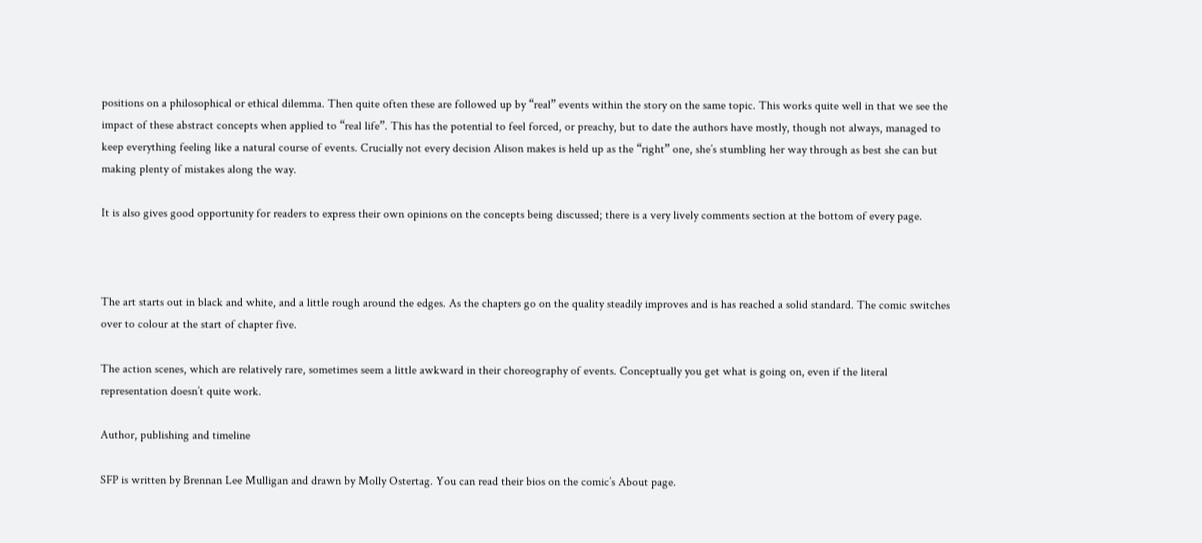positions on a philosophical or ethical dilemma. Then quite often these are followed up by “real” events within the story on the same topic. This works quite well in that we see the impact of these abstract concepts when applied to “real life”. This has the potential to feel forced, or preachy, but to date the authors have mostly, though not always, managed to keep everything feeling like a natural course of events. Crucially not every decision Alison makes is held up as the “right” one, she’s stumbling her way through as best she can but making plenty of mistakes along the way.

It is also gives good opportunity for readers to express their own opinions on the concepts being discussed; there is a very lively comments section at the bottom of every page.



The art starts out in black and white, and a little rough around the edges. As the chapters go on the quality steadily improves and is has reached a solid standard. The comic switches over to colour at the start of chapter five.

The action scenes, which are relatively rare, sometimes seem a little awkward in their choreography of events. Conceptually you get what is going on, even if the literal representation doesn’t quite work.

Author, publishing and timeline

SFP is written by Brennan Lee Mulligan and drawn by Molly Ostertag. You can read their bios on the comic’s About page.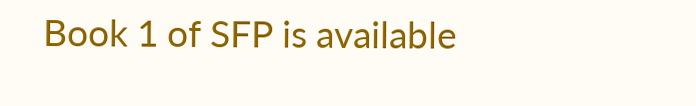Book 1 of SFP is available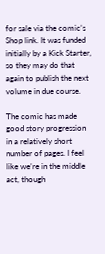for sale via the comic’s Shop link. It was funded initially by a Kick Starter, so they may do that again to publish the next volume in due course.

The comic has made good story progression in a relatively short number of pages. I feel like we’re in the middle act, though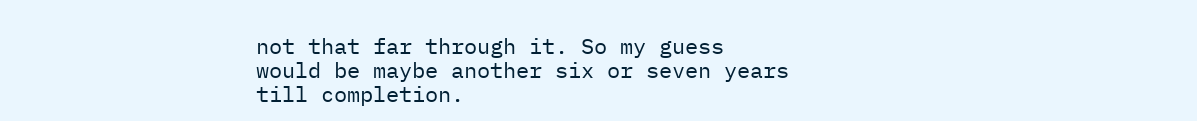not that far through it. So my guess would be maybe another six or seven years till completion.